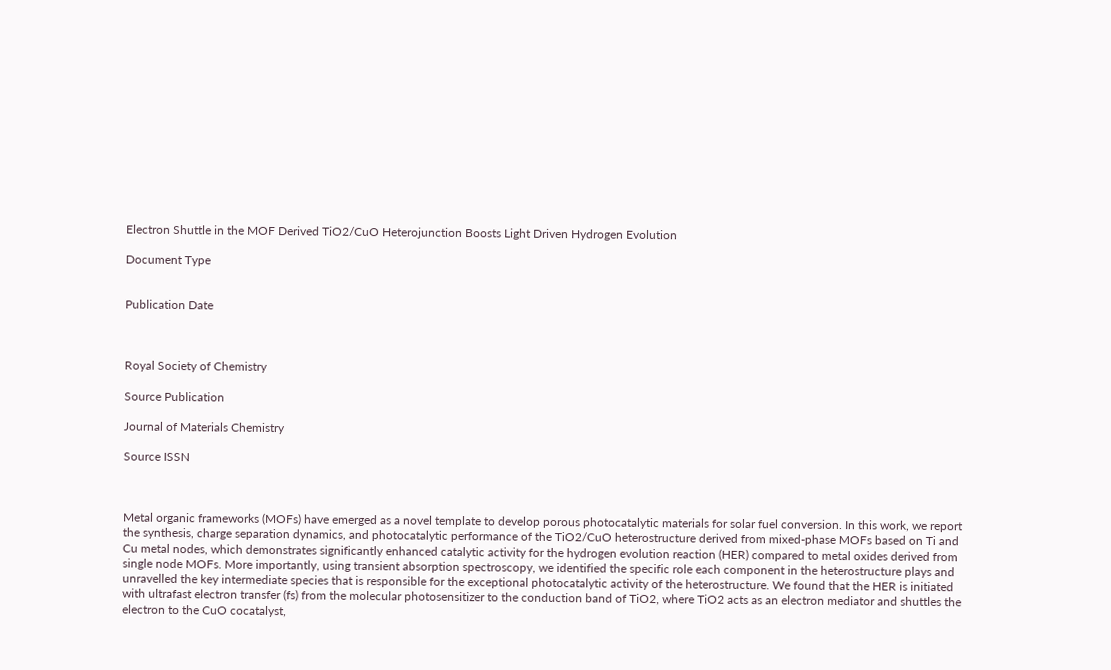Electron Shuttle in the MOF Derived TiO2/CuO Heterojunction Boosts Light Driven Hydrogen Evolution

Document Type


Publication Date



Royal Society of Chemistry

Source Publication

Journal of Materials Chemistry

Source ISSN



Metal organic frameworks (MOFs) have emerged as a novel template to develop porous photocatalytic materials for solar fuel conversion. In this work, we report the synthesis, charge separation dynamics, and photocatalytic performance of the TiO2/CuO heterostructure derived from mixed-phase MOFs based on Ti and Cu metal nodes, which demonstrates significantly enhanced catalytic activity for the hydrogen evolution reaction (HER) compared to metal oxides derived from single node MOFs. More importantly, using transient absorption spectroscopy, we identified the specific role each component in the heterostructure plays and unravelled the key intermediate species that is responsible for the exceptional photocatalytic activity of the heterostructure. We found that the HER is initiated with ultrafast electron transfer (fs) from the molecular photosensitizer to the conduction band of TiO2, where TiO2 acts as an electron mediator and shuttles the electron to the CuO cocatalyst,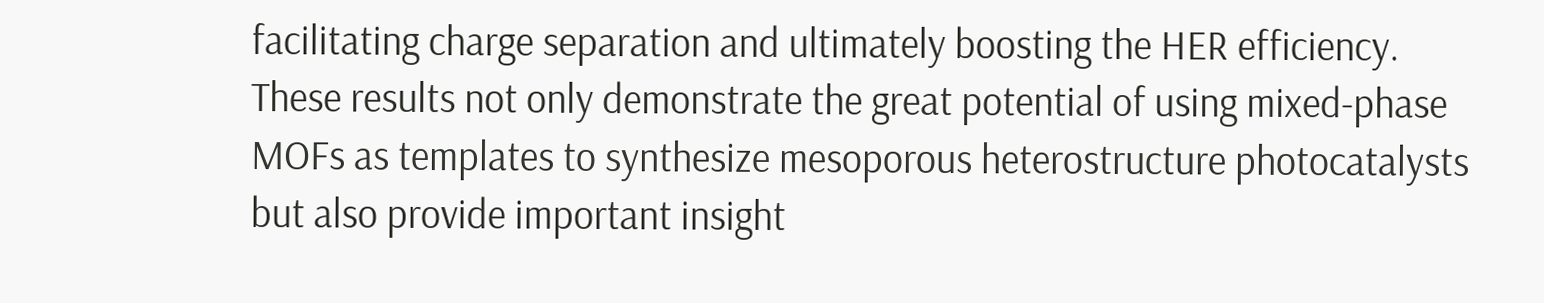facilitating charge separation and ultimately boosting the HER efficiency. These results not only demonstrate the great potential of using mixed-phase MOFs as templates to synthesize mesoporous heterostructure photocatalysts but also provide important insight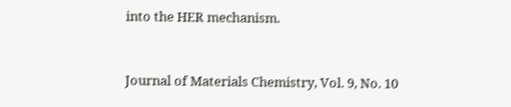into the HER mechanism.


Journal of Materials Chemistry, Vol. 9, No. 10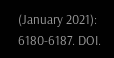(January 2021): 6180-6187. DOI.